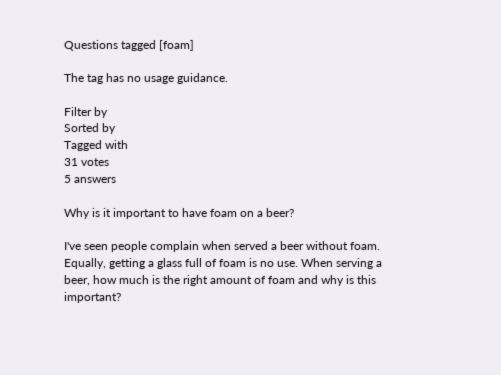Questions tagged [foam]

The tag has no usage guidance.

Filter by
Sorted by
Tagged with
31 votes
5 answers

Why is it important to have foam on a beer?

I've seen people complain when served a beer without foam. Equally, getting a glass full of foam is no use. When serving a beer, how much is the right amount of foam and why is this important?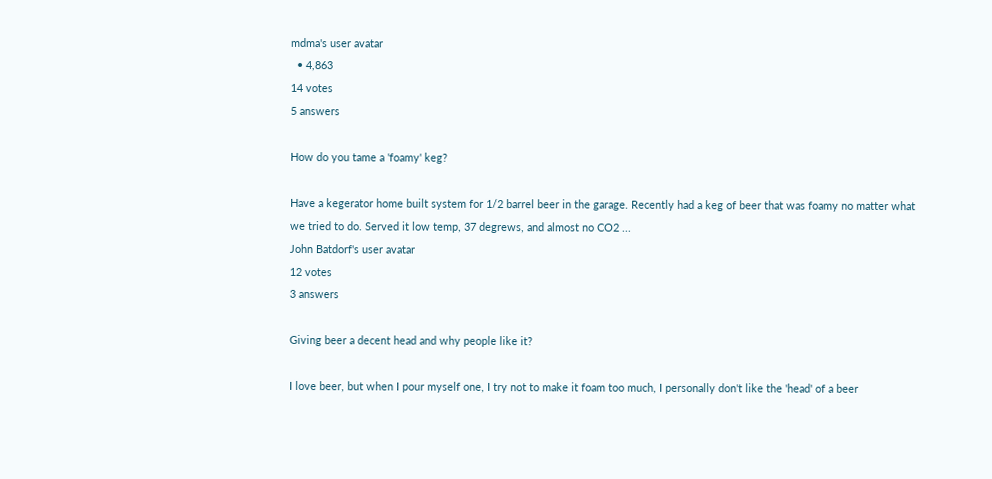mdma's user avatar
  • 4,863
14 votes
5 answers

How do you tame a 'foamy' keg?

Have a kegerator home built system for 1/2 barrel beer in the garage. Recently had a keg of beer that was foamy no matter what we tried to do. Served it low temp, 37 degrews, and almost no CO2 ...
John Batdorf's user avatar
12 votes
3 answers

Giving beer a decent head and why people like it?

I love beer, but when I pour myself one, I try not to make it foam too much, I personally don't like the 'head' of a beer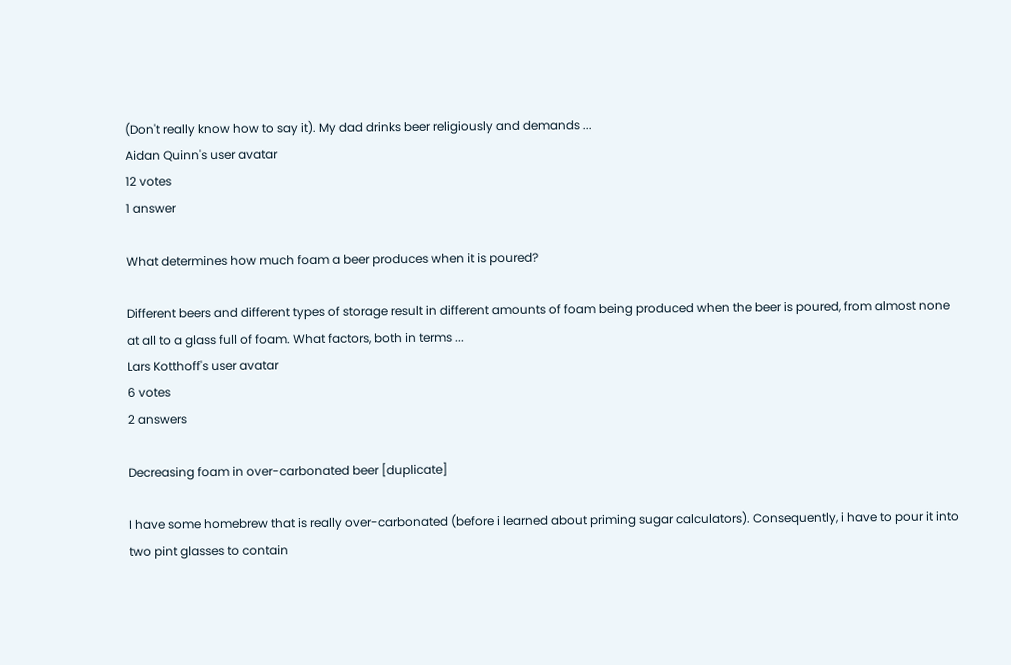(Don't really know how to say it). My dad drinks beer religiously and demands ...
Aidan Quinn's user avatar
12 votes
1 answer

What determines how much foam a beer produces when it is poured?

Different beers and different types of storage result in different amounts of foam being produced when the beer is poured, from almost none at all to a glass full of foam. What factors, both in terms ...
Lars Kotthoff's user avatar
6 votes
2 answers

Decreasing foam in over-carbonated beer [duplicate]

I have some homebrew that is really over-carbonated (before i learned about priming sugar calculators). Consequently, i have to pour it into two pint glasses to contain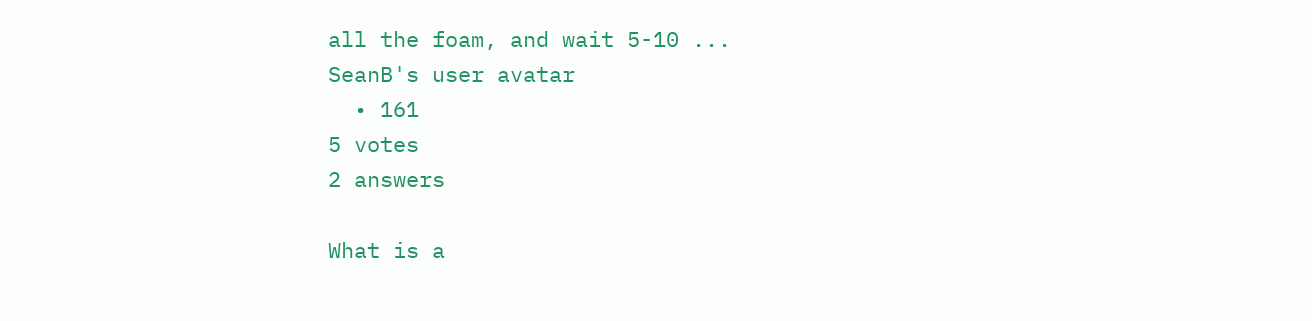all the foam, and wait 5-10 ...
SeanB's user avatar
  • 161
5 votes
2 answers

What is a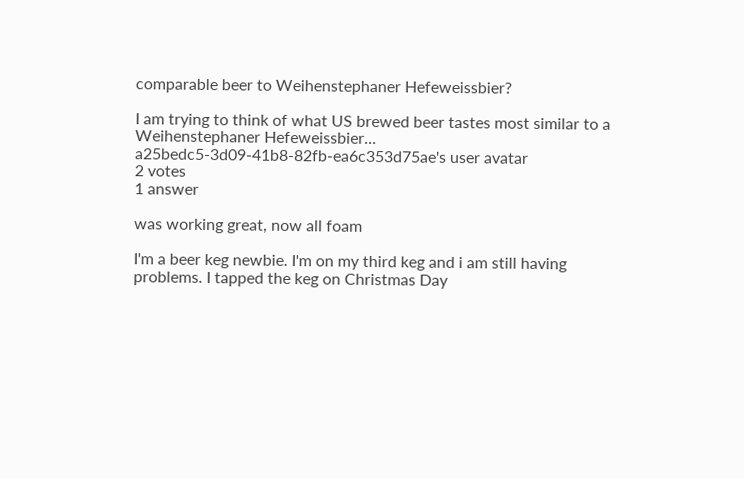comparable beer to Weihenstephaner Hefeweissbier?

I am trying to think of what US brewed beer tastes most similar to a Weihenstephaner Hefeweissbier...
a25bedc5-3d09-41b8-82fb-ea6c353d75ae's user avatar
2 votes
1 answer

was working great, now all foam

I'm a beer keg newbie. I'm on my third keg and i am still having problems. I tapped the keg on Christmas Day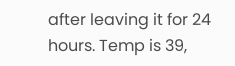after leaving it for 24 hours. Temp is 39,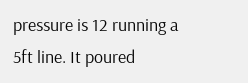pressure is 12 running a 5ft line. It poured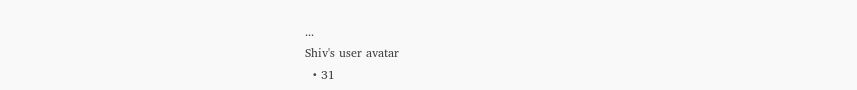...
Shiv's user avatar
  • 31